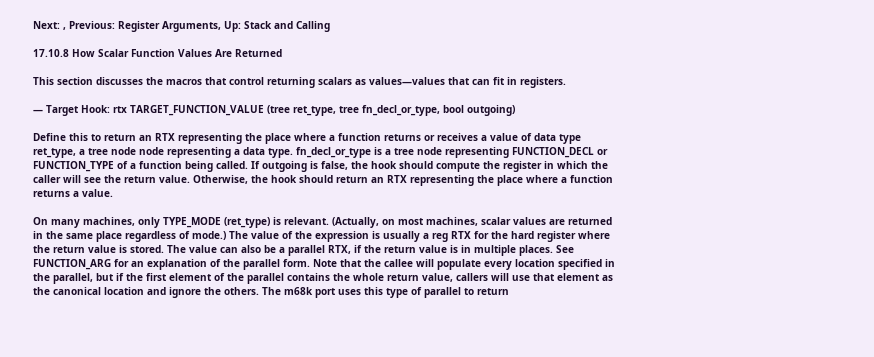Next: , Previous: Register Arguments, Up: Stack and Calling

17.10.8 How Scalar Function Values Are Returned

This section discusses the macros that control returning scalars as values—values that can fit in registers.

— Target Hook: rtx TARGET_FUNCTION_VALUE (tree ret_type, tree fn_decl_or_type, bool outgoing)

Define this to return an RTX representing the place where a function returns or receives a value of data type ret_type, a tree node node representing a data type. fn_decl_or_type is a tree node representing FUNCTION_DECL or FUNCTION_TYPE of a function being called. If outgoing is false, the hook should compute the register in which the caller will see the return value. Otherwise, the hook should return an RTX representing the place where a function returns a value.

On many machines, only TYPE_MODE (ret_type) is relevant. (Actually, on most machines, scalar values are returned in the same place regardless of mode.) The value of the expression is usually a reg RTX for the hard register where the return value is stored. The value can also be a parallel RTX, if the return value is in multiple places. See FUNCTION_ARG for an explanation of the parallel form. Note that the callee will populate every location specified in the parallel, but if the first element of the parallel contains the whole return value, callers will use that element as the canonical location and ignore the others. The m68k port uses this type of parallel to return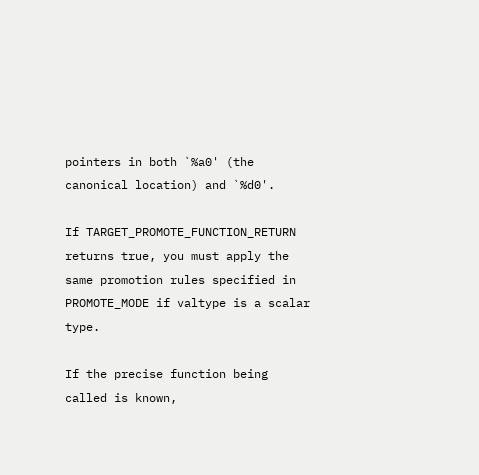pointers in both `%a0' (the canonical location) and `%d0'.

If TARGET_PROMOTE_FUNCTION_RETURN returns true, you must apply the same promotion rules specified in PROMOTE_MODE if valtype is a scalar type.

If the precise function being called is known,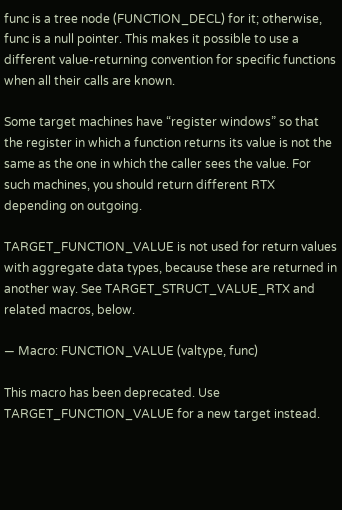func is a tree node (FUNCTION_DECL) for it; otherwise, func is a null pointer. This makes it possible to use a different value-returning convention for specific functions when all their calls are known.

Some target machines have “register windows” so that the register in which a function returns its value is not the same as the one in which the caller sees the value. For such machines, you should return different RTX depending on outgoing.

TARGET_FUNCTION_VALUE is not used for return values with aggregate data types, because these are returned in another way. See TARGET_STRUCT_VALUE_RTX and related macros, below.

— Macro: FUNCTION_VALUE (valtype, func)

This macro has been deprecated. Use TARGET_FUNCTION_VALUE for a new target instead.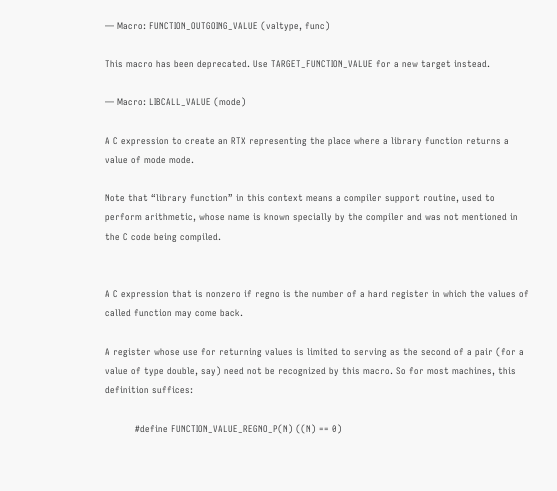— Macro: FUNCTION_OUTGOING_VALUE (valtype, func)

This macro has been deprecated. Use TARGET_FUNCTION_VALUE for a new target instead.

— Macro: LIBCALL_VALUE (mode)

A C expression to create an RTX representing the place where a library function returns a value of mode mode.

Note that “library function” in this context means a compiler support routine, used to perform arithmetic, whose name is known specially by the compiler and was not mentioned in the C code being compiled.


A C expression that is nonzero if regno is the number of a hard register in which the values of called function may come back.

A register whose use for returning values is limited to serving as the second of a pair (for a value of type double, say) need not be recognized by this macro. So for most machines, this definition suffices:

          #define FUNCTION_VALUE_REGNO_P(N) ((N) == 0)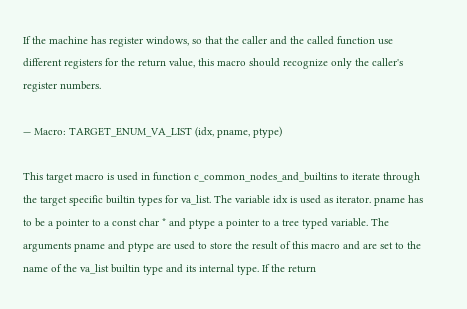If the machine has register windows, so that the caller and the called function use different registers for the return value, this macro should recognize only the caller's register numbers.

— Macro: TARGET_ENUM_VA_LIST (idx, pname, ptype)

This target macro is used in function c_common_nodes_and_builtins to iterate through the target specific builtin types for va_list. The variable idx is used as iterator. pname has to be a pointer to a const char * and ptype a pointer to a tree typed variable. The arguments pname and ptype are used to store the result of this macro and are set to the name of the va_list builtin type and its internal type. If the return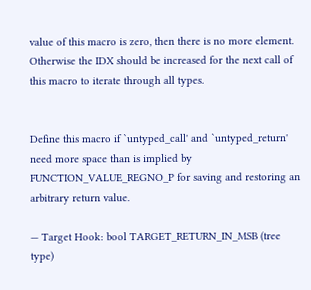value of this macro is zero, then there is no more element. Otherwise the IDX should be increased for the next call of this macro to iterate through all types.


Define this macro if `untyped_call' and `untyped_return' need more space than is implied by FUNCTION_VALUE_REGNO_P for saving and restoring an arbitrary return value.

— Target Hook: bool TARGET_RETURN_IN_MSB (tree type)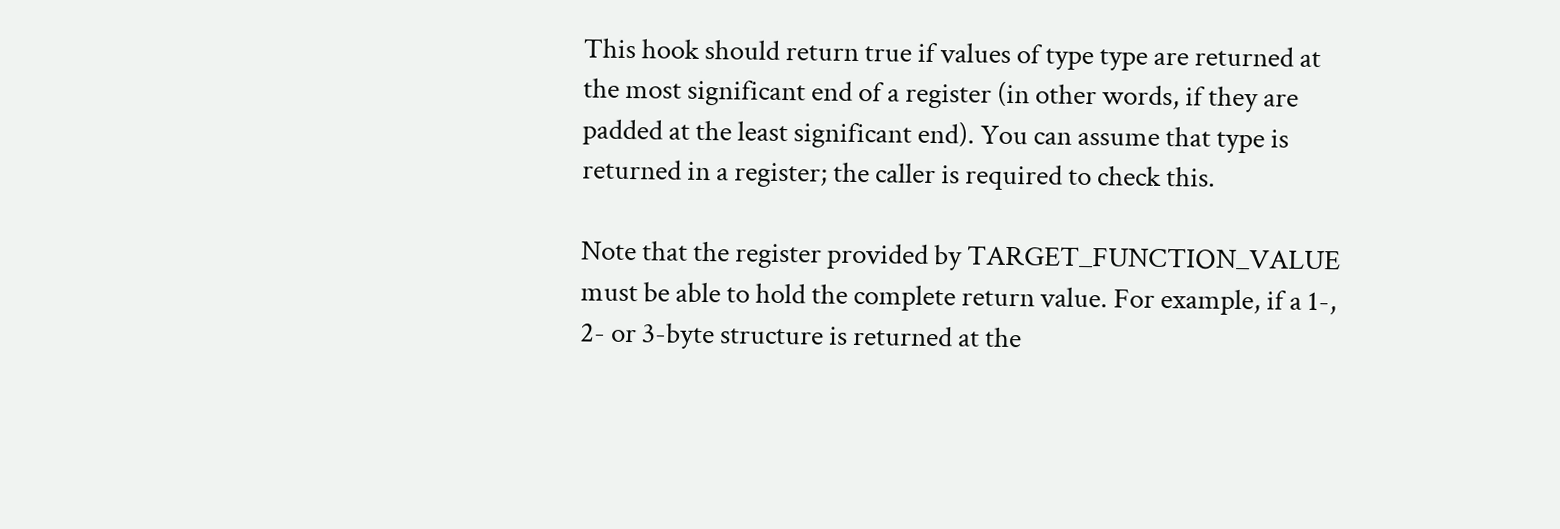This hook should return true if values of type type are returned at the most significant end of a register (in other words, if they are padded at the least significant end). You can assume that type is returned in a register; the caller is required to check this.

Note that the register provided by TARGET_FUNCTION_VALUE must be able to hold the complete return value. For example, if a 1-, 2- or 3-byte structure is returned at the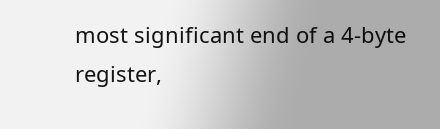most significant end of a 4-byte register,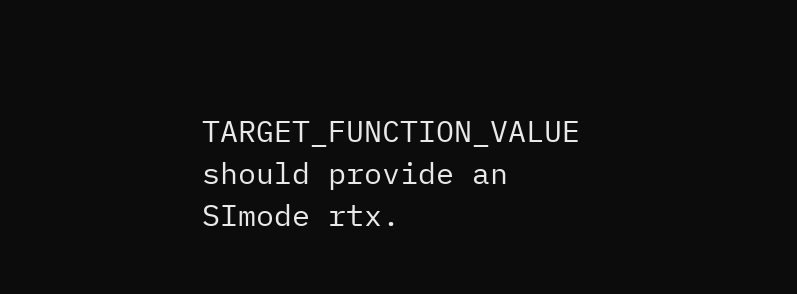TARGET_FUNCTION_VALUE should provide an SImode rtx.